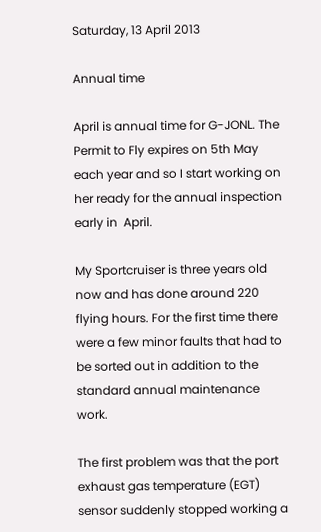Saturday, 13 April 2013

Annual time

April is annual time for G-JONL. The Permit to Fly expires on 5th May each year and so I start working on her ready for the annual inspection early in  April.

My Sportcruiser is three years old now and has done around 220 flying hours. For the first time there were a few minor faults that had to be sorted out in addition to the standard annual maintenance work.

The first problem was that the port exhaust gas temperature (EGT) sensor suddenly stopped working a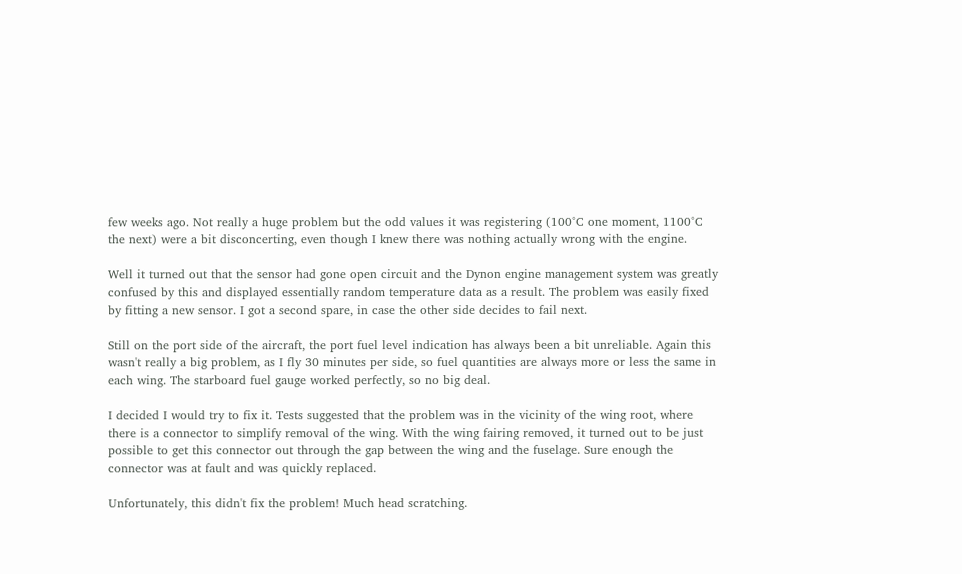few weeks ago. Not really a huge problem but the odd values it was registering (100°C one moment, 1100°C the next) were a bit disconcerting, even though I knew there was nothing actually wrong with the engine.

Well it turned out that the sensor had gone open circuit and the Dynon engine management system was greatly confused by this and displayed essentially random temperature data as a result. The problem was easily fixed by fitting a new sensor. I got a second spare, in case the other side decides to fail next.

Still on the port side of the aircraft, the port fuel level indication has always been a bit unreliable. Again this wasn't really a big problem, as I fly 30 minutes per side, so fuel quantities are always more or less the same in each wing. The starboard fuel gauge worked perfectly, so no big deal.

I decided I would try to fix it. Tests suggested that the problem was in the vicinity of the wing root, where there is a connector to simplify removal of the wing. With the wing fairing removed, it turned out to be just possible to get this connector out through the gap between the wing and the fuselage. Sure enough the connector was at fault and was quickly replaced.

Unfortunately, this didn't fix the problem! Much head scratching.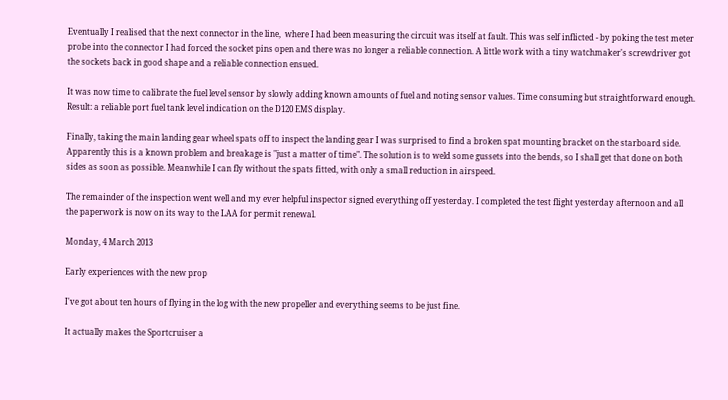Eventually I realised that the next connector in the line,  where I had been measuring the circuit was itself at fault. This was self inflicted - by poking the test meter probe into the connector I had forced the socket pins open and there was no longer a reliable connection. A little work with a tiny watchmaker's screwdriver got the sockets back in good shape and a reliable connection ensued.

It was now time to calibrate the fuel level sensor by slowly adding known amounts of fuel and noting sensor values. Time consuming but straightforward enough. Result: a reliable port fuel tank level indication on the D120 EMS display.

Finally, taking the main landing gear wheel spats off to inspect the landing gear I was surprised to find a broken spat mounting bracket on the starboard side. Apparently this is a known problem and breakage is "just a matter of time". The solution is to weld some gussets into the bends, so I shall get that done on both sides as soon as possible. Meanwhile I can fly without the spats fitted, with only a small reduction in airspeed.

The remainder of the inspection went well and my ever helpful inspector signed everything off yesterday. I completed the test flight yesterday afternoon and all the paperwork is now on its way to the LAA for permit renewal.

Monday, 4 March 2013

Early experiences with the new prop

I've got about ten hours of flying in the log with the new propeller and everything seems to be just fine.

It actually makes the Sportcruiser a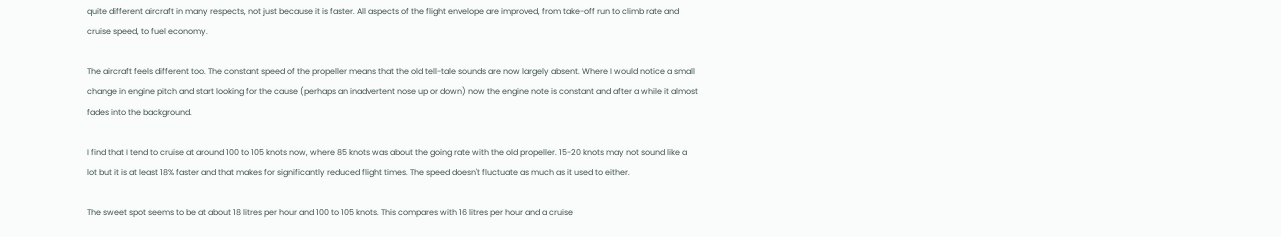quite different aircraft in many respects, not just because it is faster. All aspects of the flight envelope are improved, from take-off run to climb rate and cruise speed, to fuel economy.

The aircraft feels different too. The constant speed of the propeller means that the old tell-tale sounds are now largely absent. Where I would notice a small change in engine pitch and start looking for the cause (perhaps an inadvertent nose up or down) now the engine note is constant and after a while it almost fades into the background.

I find that I tend to cruise at around 100 to 105 knots now, where 85 knots was about the going rate with the old propeller. 15-20 knots may not sound like a lot but it is at least 18% faster and that makes for significantly reduced flight times. The speed doesn't fluctuate as much as it used to either.

The sweet spot seems to be at about 18 litres per hour and 100 to 105 knots. This compares with 16 litres per hour and a cruise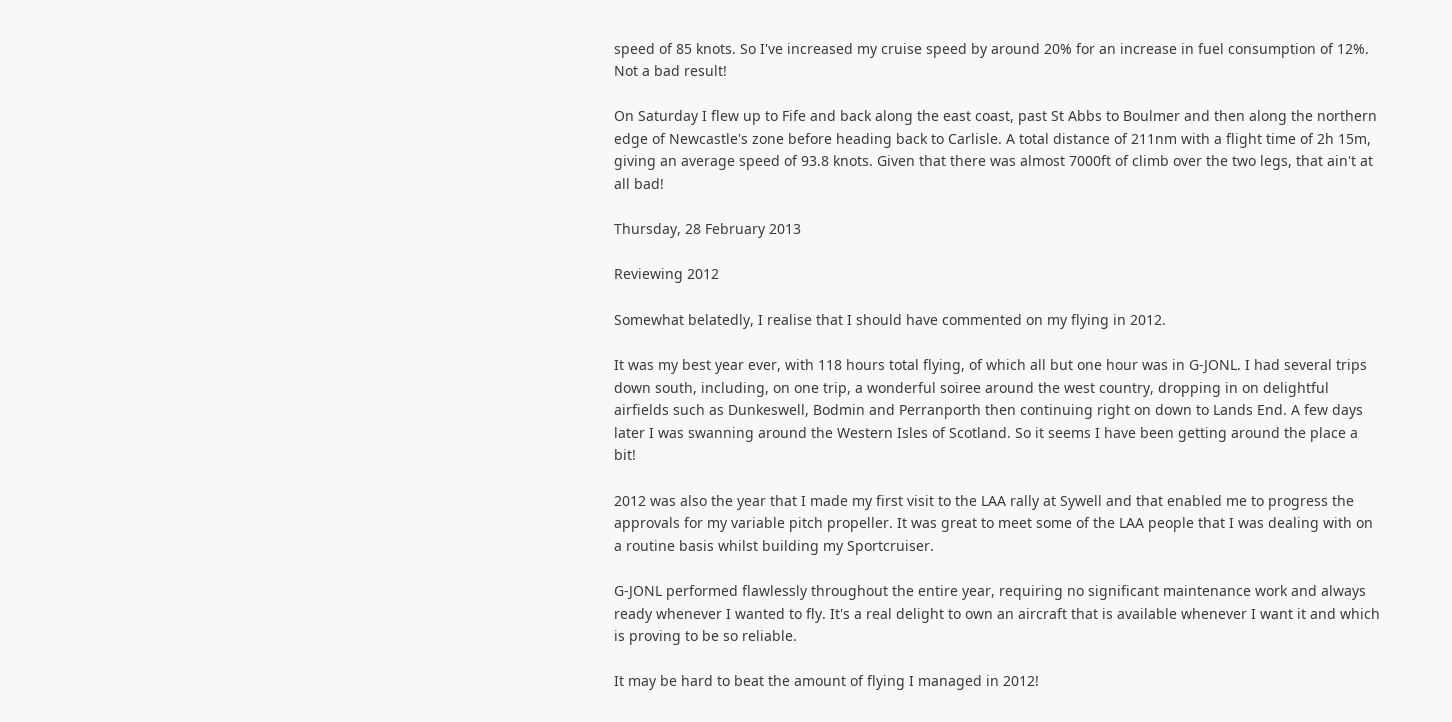speed of 85 knots. So I've increased my cruise speed by around 20% for an increase in fuel consumption of 12%. Not a bad result!

On Saturday I flew up to Fife and back along the east coast, past St Abbs to Boulmer and then along the northern edge of Newcastle's zone before heading back to Carlisle. A total distance of 211nm with a flight time of 2h 15m, giving an average speed of 93.8 knots. Given that there was almost 7000ft of climb over the two legs, that ain't at all bad!

Thursday, 28 February 2013

Reviewing 2012

Somewhat belatedly, I realise that I should have commented on my flying in 2012.

It was my best year ever, with 118 hours total flying, of which all but one hour was in G-JONL. I had several trips down south, including, on one trip, a wonderful soiree around the west country, dropping in on delightful airfields such as Dunkeswell, Bodmin and Perranporth then continuing right on down to Lands End. A few days later I was swanning around the Western Isles of Scotland. So it seems I have been getting around the place a bit!

2012 was also the year that I made my first visit to the LAA rally at Sywell and that enabled me to progress the approvals for my variable pitch propeller. It was great to meet some of the LAA people that I was dealing with on a routine basis whilst building my Sportcruiser.

G-JONL performed flawlessly throughout the entire year, requiring no significant maintenance work and always ready whenever I wanted to fly. It's a real delight to own an aircraft that is available whenever I want it and which is proving to be so reliable.

It may be hard to beat the amount of flying I managed in 2012!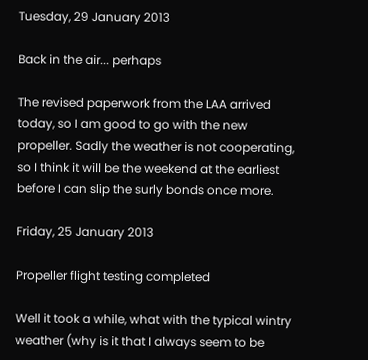Tuesday, 29 January 2013

Back in the air... perhaps

The revised paperwork from the LAA arrived today, so I am good to go with the new propeller. Sadly the weather is not cooperating, so I think it will be the weekend at the earliest before I can slip the surly bonds once more.

Friday, 25 January 2013

Propeller flight testing completed

Well it took a while, what with the typical wintry weather (why is it that I always seem to be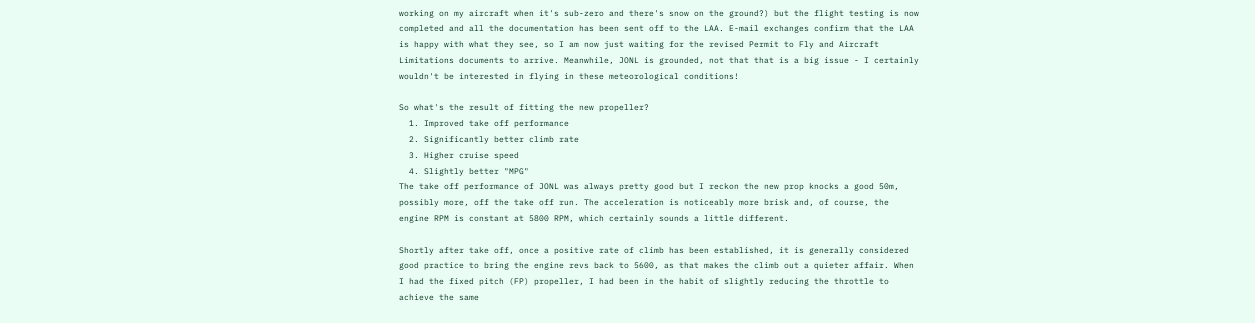working on my aircraft when it's sub-zero and there's snow on the ground?) but the flight testing is now completed and all the documentation has been sent off to the LAA. E-mail exchanges confirm that the LAA is happy with what they see, so I am now just waiting for the revised Permit to Fly and Aircraft Limitations documents to arrive. Meanwhile, JONL is grounded, not that that is a big issue - I certainly wouldn't be interested in flying in these meteorological conditions!

So what's the result of fitting the new propeller?
  1. Improved take off performance
  2. Significantly better climb rate
  3. Higher cruise speed
  4. Slightly better "MPG"
The take off performance of JONL was always pretty good but I reckon the new prop knocks a good 50m, possibly more, off the take off run. The acceleration is noticeably more brisk and, of course, the engine RPM is constant at 5800 RPM, which certainly sounds a little different.

Shortly after take off, once a positive rate of climb has been established, it is generally considered good practice to bring the engine revs back to 5600, as that makes the climb out a quieter affair. When I had the fixed pitch (FP) propeller, I had been in the habit of slightly reducing the throttle to achieve the same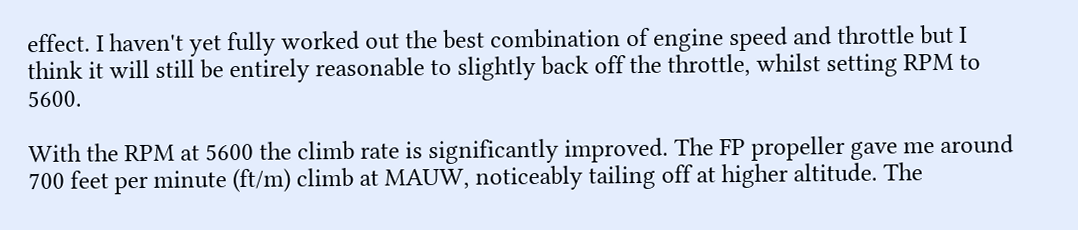effect. I haven't yet fully worked out the best combination of engine speed and throttle but I think it will still be entirely reasonable to slightly back off the throttle, whilst setting RPM to 5600.

With the RPM at 5600 the climb rate is significantly improved. The FP propeller gave me around 700 feet per minute (ft/m) climb at MAUW, noticeably tailing off at higher altitude. The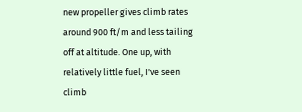new propeller gives climb rates around 900 ft/m and less tailing off at altitude. One up, with relatively little fuel, I've seen climb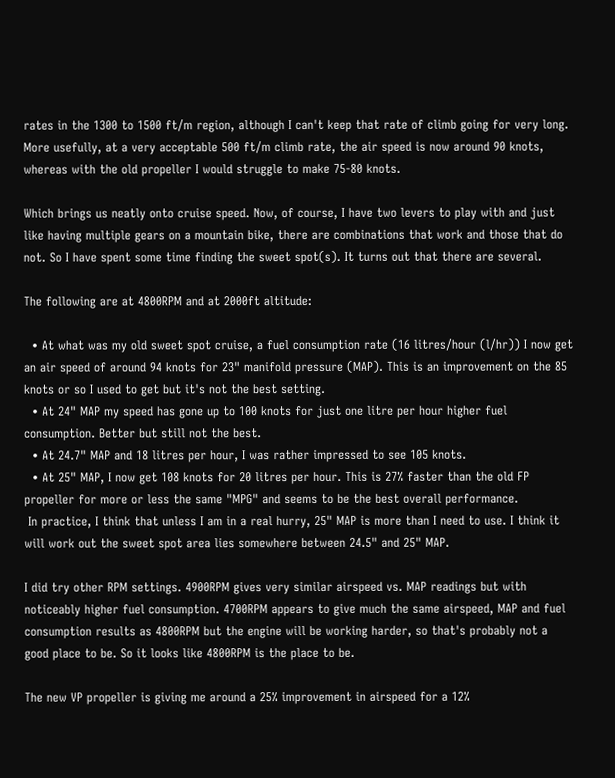rates in the 1300 to 1500 ft/m region, although I can't keep that rate of climb going for very long. More usefully, at a very acceptable 500 ft/m climb rate, the air speed is now around 90 knots, whereas with the old propeller I would struggle to make 75-80 knots.

Which brings us neatly onto cruise speed. Now, of course, I have two levers to play with and just like having multiple gears on a mountain bike, there are combinations that work and those that do not. So I have spent some time finding the sweet spot(s). It turns out that there are several.

The following are at 4800RPM and at 2000ft altitude:

  • At what was my old sweet spot cruise, a fuel consumption rate (16 litres/hour (l/hr)) I now get an air speed of around 94 knots for 23" manifold pressure (MAP). This is an improvement on the 85 knots or so I used to get but it's not the best setting.
  • At 24" MAP my speed has gone up to 100 knots for just one litre per hour higher fuel consumption. Better but still not the best.
  • At 24.7" MAP and 18 litres per hour, I was rather impressed to see 105 knots.
  • At 25" MAP, I now get 108 knots for 20 litres per hour. This is 27% faster than the old FP propeller for more or less the same "MPG" and seems to be the best overall performance.
 In practice, I think that unless I am in a real hurry, 25" MAP is more than I need to use. I think it will work out the sweet spot area lies somewhere between 24.5" and 25" MAP.

I did try other RPM settings. 4900RPM gives very similar airspeed vs. MAP readings but with noticeably higher fuel consumption. 4700RPM appears to give much the same airspeed, MAP and fuel consumption results as 4800RPM but the engine will be working harder, so that's probably not a good place to be. So it looks like 4800RPM is the place to be.

The new VP propeller is giving me around a 25% improvement in airspeed for a 12%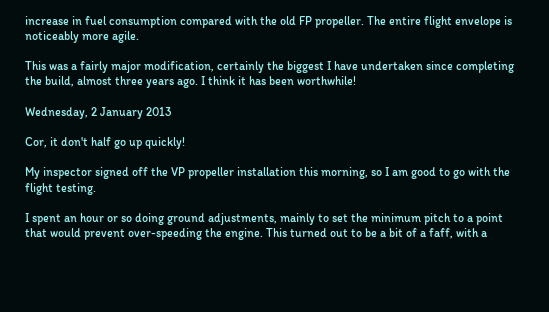increase in fuel consumption compared with the old FP propeller. The entire flight envelope is noticeably more agile.

This was a fairly major modification, certainly the biggest I have undertaken since completing the build, almost three years ago. I think it has been worthwhile!

Wednesday, 2 January 2013

Cor, it don't half go up quickly!

My inspector signed off the VP propeller installation this morning, so I am good to go with the flight testing.

I spent an hour or so doing ground adjustments, mainly to set the minimum pitch to a point that would prevent over-speeding the engine. This turned out to be a bit of a faff, with a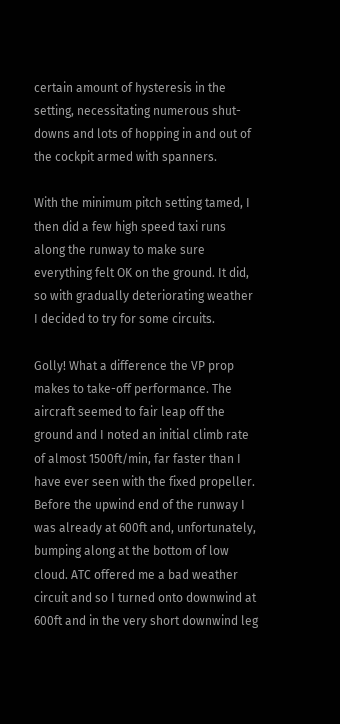certain amount of hysteresis in the setting, necessitating numerous shut-downs and lots of hopping in and out of the cockpit armed with spanners.

With the minimum pitch setting tamed, I then did a few high speed taxi runs along the runway to make sure everything felt OK on the ground. It did, so with gradually deteriorating weather I decided to try for some circuits.

Golly! What a difference the VP prop makes to take-off performance. The aircraft seemed to fair leap off the ground and I noted an initial climb rate of almost 1500ft/min, far faster than I have ever seen with the fixed propeller. Before the upwind end of the runway I was already at 600ft and, unfortunately, bumping along at the bottom of low cloud. ATC offered me a bad weather circuit and so I turned onto downwind at 600ft and in the very short downwind leg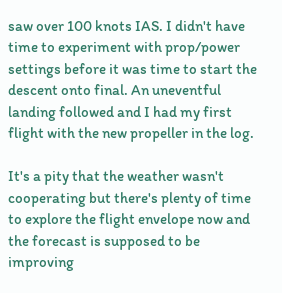saw over 100 knots IAS. I didn't have time to experiment with prop/power settings before it was time to start the descent onto final. An uneventful landing followed and I had my first flight with the new propeller in the log.

It's a pity that the weather wasn't cooperating but there's plenty of time to explore the flight envelope now and the forecast is supposed to be improving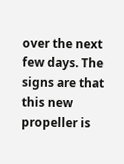over the next few days. The signs are that this new propeller is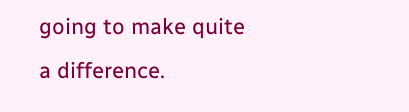going to make quite a difference.